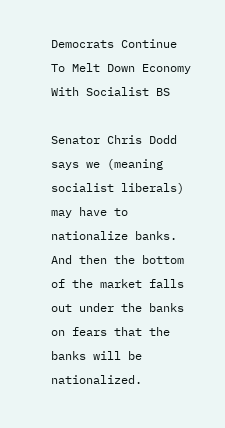Democrats Continue To Melt Down Economy With Socialist BS

Senator Chris Dodd says we (meaning socialist liberals) may have to nationalize banks.  And then the bottom of the market falls out under the banks on fears that the banks will be nationalized.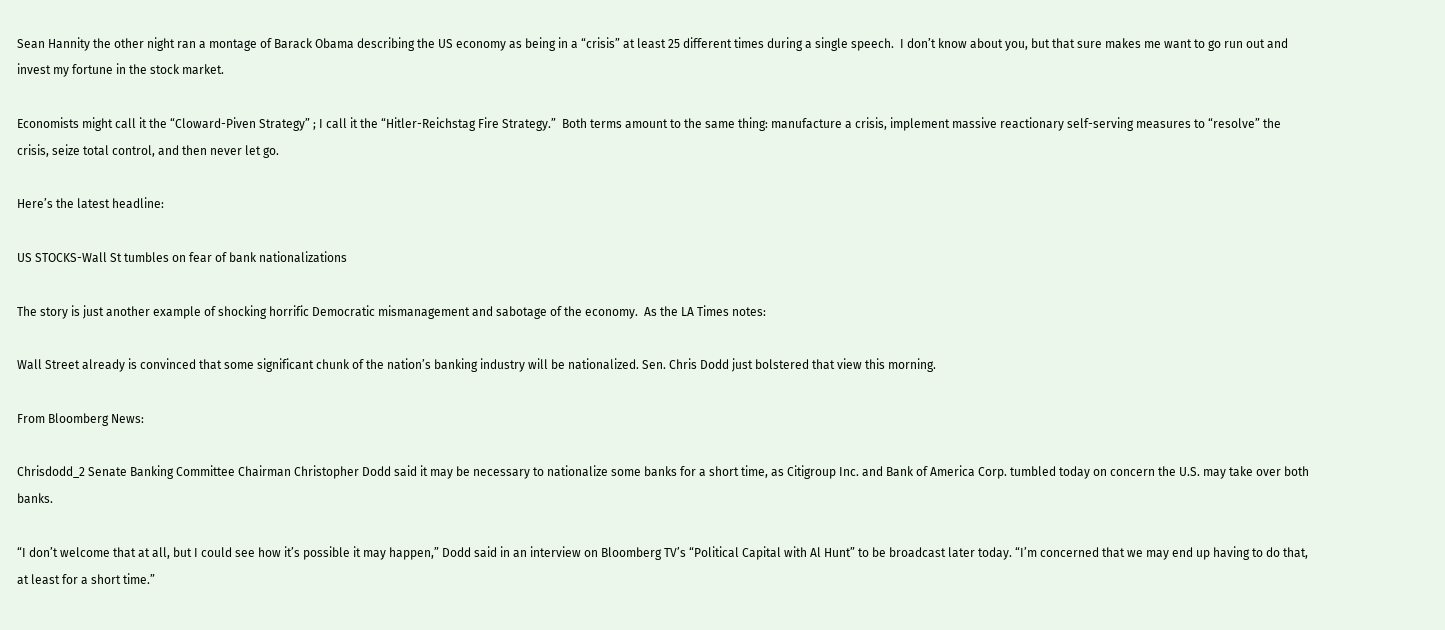Sean Hannity the other night ran a montage of Barack Obama describing the US economy as being in a “crisis” at least 25 different times during a single speech.  I don’t know about you, but that sure makes me want to go run out and invest my fortune in the stock market.

Economists might call it the “Cloward-Piven Strategy” ; I call it the “Hitler-Reichstag Fire Strategy.”  Both terms amount to the same thing: manufacture a crisis, implement massive reactionary self-serving measures to “resolve” the crisis, seize total control, and then never let go.

Here’s the latest headline:

US STOCKS-Wall St tumbles on fear of bank nationalizations

The story is just another example of shocking horrific Democratic mismanagement and sabotage of the economy.  As the LA Times notes:

Wall Street already is convinced that some significant chunk of the nation’s banking industry will be nationalized. Sen. Chris Dodd just bolstered that view this morning.

From Bloomberg News:

Chrisdodd_2 Senate Banking Committee Chairman Christopher Dodd said it may be necessary to nationalize some banks for a short time, as Citigroup Inc. and Bank of America Corp. tumbled today on concern the U.S. may take over both banks.

“I don’t welcome that at all, but I could see how it’s possible it may happen,” Dodd said in an interview on Bloomberg TV’s “Political Capital with Al Hunt” to be broadcast later today. “I’m concerned that we may end up having to do that, at least for a short time.”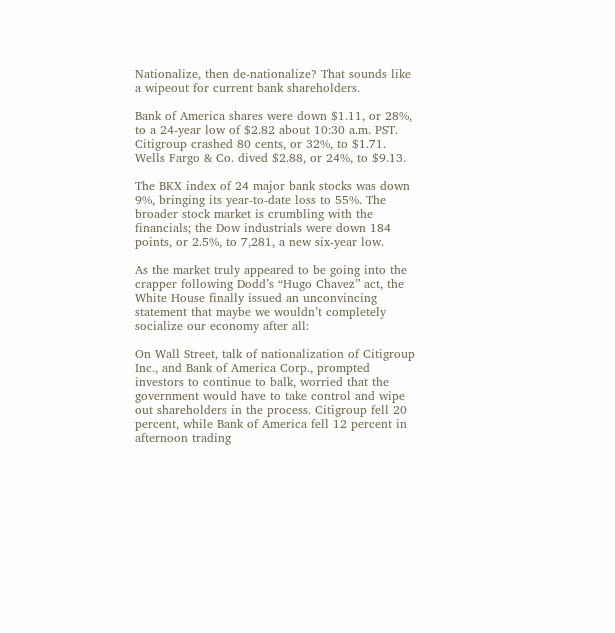Nationalize, then de-nationalize? That sounds like a wipeout for current bank shareholders.

Bank of America shares were down $1.11, or 28%, to a 24-year low of $2.82 about 10:30 a.m. PST. Citigroup crashed 80 cents, or 32%, to $1.71. Wells Fargo & Co. dived $2.88, or 24%, to $9.13.

The BKX index of 24 major bank stocks was down 9%, bringing its year-to-date loss to 55%. The broader stock market is crumbling with the financials; the Dow industrials were down 184 points, or 2.5%, to 7,281, a new six-year low.

As the market truly appeared to be going into the crapper following Dodd’s “Hugo Chavez” act, the White House finally issued an unconvincing statement that maybe we wouldn’t completely socialize our economy after all:

On Wall Street, talk of nationalization of Citigroup Inc., and Bank of America Corp., prompted investors to continue to balk, worried that the government would have to take control and wipe out shareholders in the process. Citigroup fell 20 percent, while Bank of America fell 12 percent in afternoon trading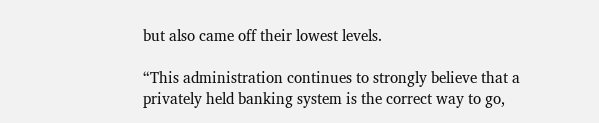but also came off their lowest levels.

“This administration continues to strongly believe that a privately held banking system is the correct way to go,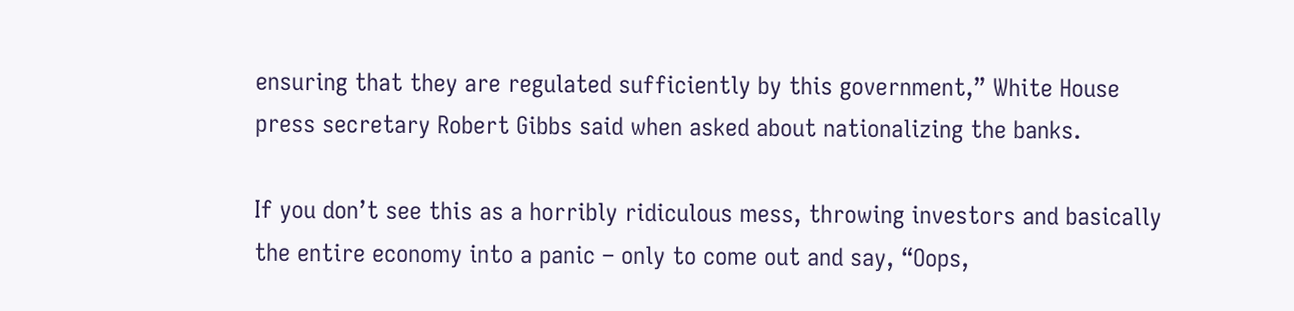ensuring that they are regulated sufficiently by this government,” White House press secretary Robert Gibbs said when asked about nationalizing the banks.

If you don’t see this as a horribly ridiculous mess, throwing investors and basically the entire economy into a panic – only to come out and say, “Oops,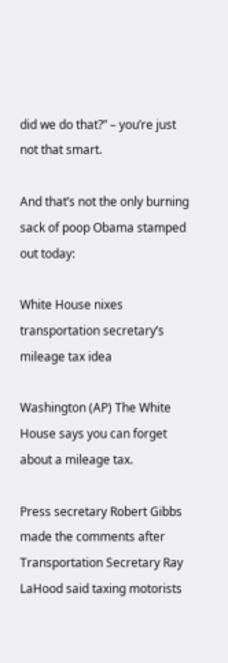did we do that?” – you’re just not that smart.

And that’s not the only burning sack of poop Obama stamped out today:

White House nixes transportation secretary’s mileage tax idea

Washington (AP) The White House says you can forget about a mileage tax.

Press secretary Robert Gibbs made the comments after Transportation Secretary Ray LaHood said taxing motorists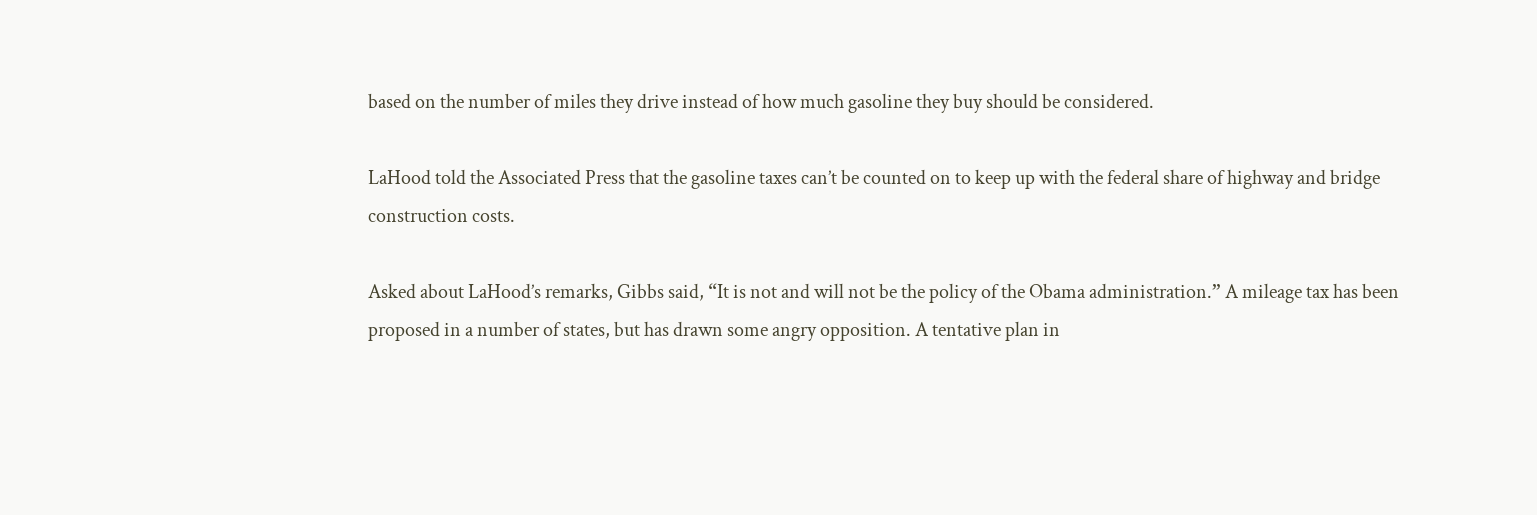based on the number of miles they drive instead of how much gasoline they buy should be considered.

LaHood told the Associated Press that the gasoline taxes can’t be counted on to keep up with the federal share of highway and bridge construction costs.

Asked about LaHood’s remarks, Gibbs said, “It is not and will not be the policy of the Obama administration.” A mileage tax has been proposed in a number of states, but has drawn some angry opposition. A tentative plan in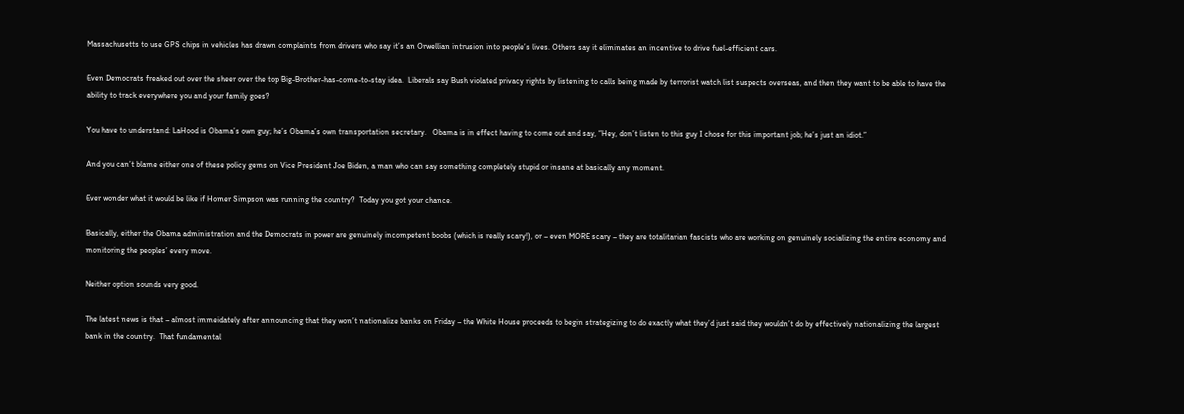Massachusetts to use GPS chips in vehicles has drawn complaints from drivers who say it’s an Orwellian intrusion into people’s lives. Others say it eliminates an incentive to drive fuel-efficient cars.

Even Democrats freaked out over the sheer over the top Big-Brother-has-come-to-stay idea.  Liberals say Bush violated privacy rights by listening to calls being made by terrorist watch list suspects overseas, and then they want to be able to have the ability to track everywhere you and your family goes?

You have to understand: LaHood is Obama’s own guy; he’s Obama’s own transportation secretary.   Obama is in effect having to come out and say, “Hey, don’t listen to this guy I chose for this important job; he’s just an idiot.”

And you can’t blame either one of these policy gems on Vice President Joe Biden, a man who can say something completely stupid or insane at basically any moment.

Ever wonder what it would be like if Homer Simpson was running the country?  Today you got your chance.

Basically, either the Obama administration and the Democrats in power are genuinely incompetent boobs (which is really scary!), or – even MORE scary – they are totalitarian fascists who are working on genuinely socializing the entire economy and monitoring the peoples’ every move.

Neither option sounds very good.

The latest news is that – almost immeidately after announcing that they won’t nationalize banks on Friday – the White House proceeds to begin strategizing to do exactly what they’d just said they wouldn’t do by effectively nationalizing the largest bank in the country.  That fundamental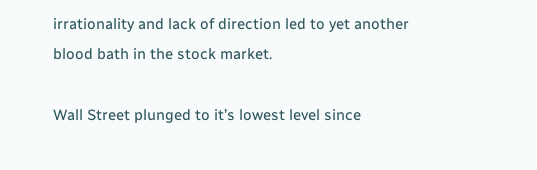irrationality and lack of direction led to yet another blood bath in the stock market.

Wall Street plunged to it’s lowest level since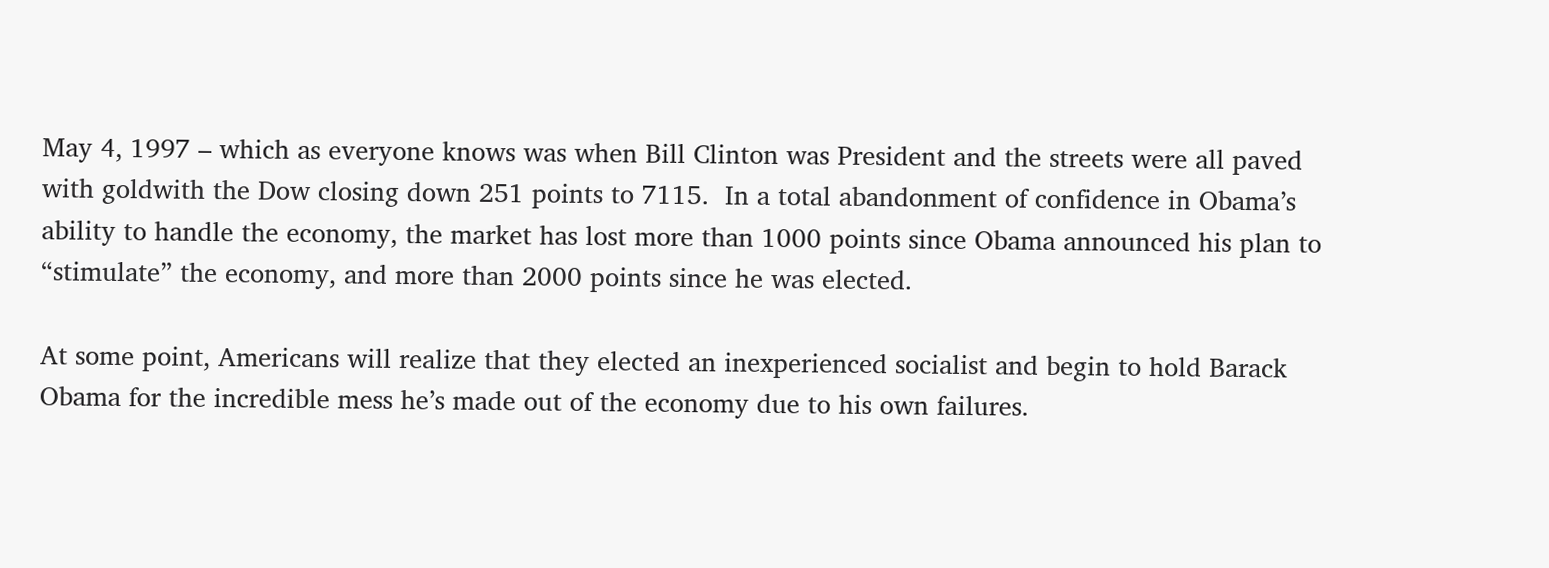May 4, 1997 – which as everyone knows was when Bill Clinton was President and the streets were all paved with goldwith the Dow closing down 251 points to 7115.  In a total abandonment of confidence in Obama’s ability to handle the economy, the market has lost more than 1000 points since Obama announced his plan to “stimulate” the economy, and more than 2000 points since he was elected.

At some point, Americans will realize that they elected an inexperienced socialist and begin to hold Barack Obama for the incredible mess he’s made out of the economy due to his own failures.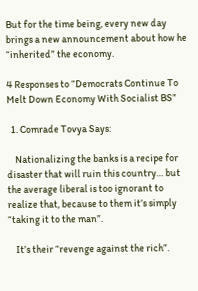But for the time being, every new day brings a new announcement about how he “inherited” the economy.

4 Responses to “Democrats Continue To Melt Down Economy With Socialist BS”

  1. Comrade Tovya Says:

    Nationalizing the banks is a recipe for disaster that will ruin this country… but the average liberal is too ignorant to realize that, because to them it’s simply “taking it to the man”.

    It’s their “revenge against the rich”.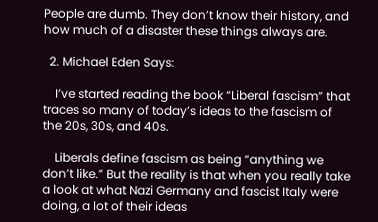People are dumb. They don’t know their history, and how much of a disaster these things always are.

  2. Michael Eden Says:

    I’ve started reading the book “Liberal fascism” that traces so many of today’s ideas to the fascism of the 20s, 30s, and 40s.

    Liberals define fascism as being “anything we don’t like.” But the reality is that when you really take a look at what Nazi Germany and fascist Italy were doing, a lot of their ideas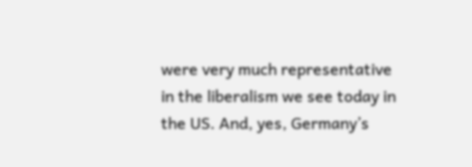were very much representative in the liberalism we see today in the US. And, yes, Germany’s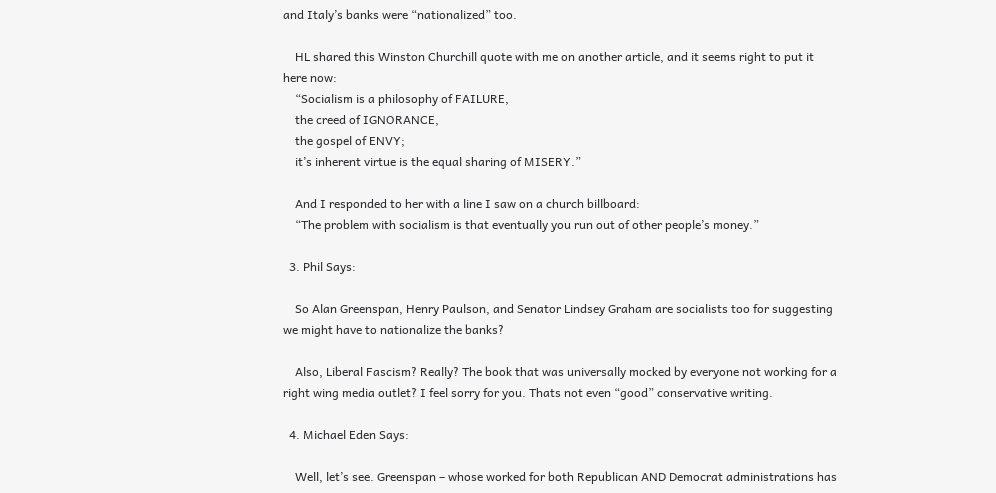and Italy’s banks were “nationalized” too.

    HL shared this Winston Churchill quote with me on another article, and it seems right to put it here now:
    “Socialism is a philosophy of FAILURE,
    the creed of IGNORANCE,
    the gospel of ENVY;
    it’s inherent virtue is the equal sharing of MISERY.”

    And I responded to her with a line I saw on a church billboard:
    “The problem with socialism is that eventually you run out of other people’s money.”

  3. Phil Says:

    So Alan Greenspan, Henry Paulson, and Senator Lindsey Graham are socialists too for suggesting we might have to nationalize the banks?

    Also, Liberal Fascism? Really? The book that was universally mocked by everyone not working for a right wing media outlet? I feel sorry for you. Thats not even “good” conservative writing.

  4. Michael Eden Says:

    Well, let’s see. Greenspan – whose worked for both Republican AND Democrat administrations has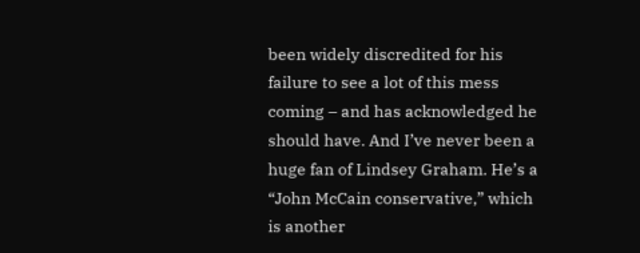been widely discredited for his failure to see a lot of this mess coming – and has acknowledged he should have. And I’ve never been a huge fan of Lindsey Graham. He’s a “John McCain conservative,” which is another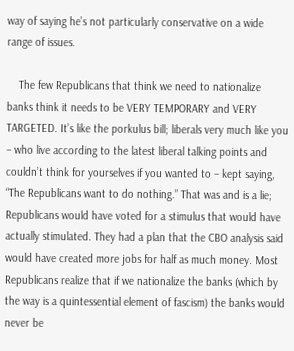way of saying he’s not particularly conservative on a wide range of issues.

    The few Republicans that think we need to nationalize banks think it needs to be VERY TEMPORARY and VERY TARGETED. It’s like the porkulus bill; liberals very much like you – who live according to the latest liberal talking points and couldn’t think for yourselves if you wanted to – kept saying, “The Republicans want to do nothing.” That was and is a lie; Republicans would have voted for a stimulus that would have actually stimulated. They had a plan that the CBO analysis said would have created more jobs for half as much money. Most Republicans realize that if we nationalize the banks (which by the way is a quintessential element of fascism) the banks would never be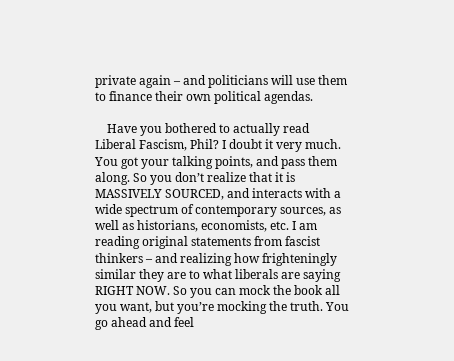private again – and politicians will use them to finance their own political agendas.

    Have you bothered to actually read Liberal Fascism, Phil? I doubt it very much. You got your talking points, and pass them along. So you don’t realize that it is MASSIVELY SOURCED, and interacts with a wide spectrum of contemporary sources, as well as historians, economists, etc. I am reading original statements from fascist thinkers – and realizing how frighteningly similar they are to what liberals are saying RIGHT NOW. So you can mock the book all you want, but you’re mocking the truth. You go ahead and feel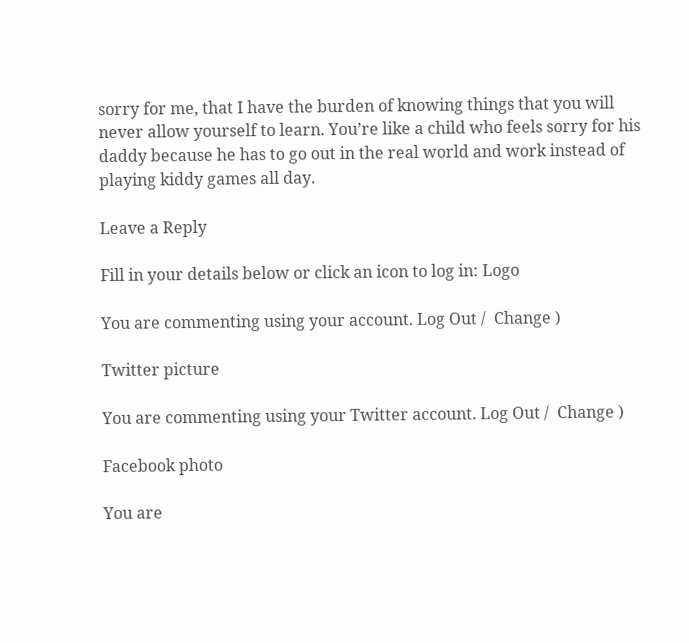sorry for me, that I have the burden of knowing things that you will never allow yourself to learn. You’re like a child who feels sorry for his daddy because he has to go out in the real world and work instead of playing kiddy games all day.

Leave a Reply

Fill in your details below or click an icon to log in: Logo

You are commenting using your account. Log Out /  Change )

Twitter picture

You are commenting using your Twitter account. Log Out /  Change )

Facebook photo

You are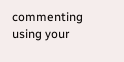commenting using your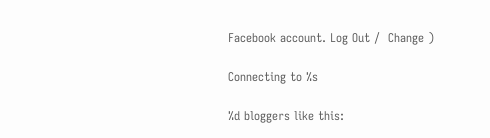Facebook account. Log Out /  Change )

Connecting to %s

%d bloggers like this: